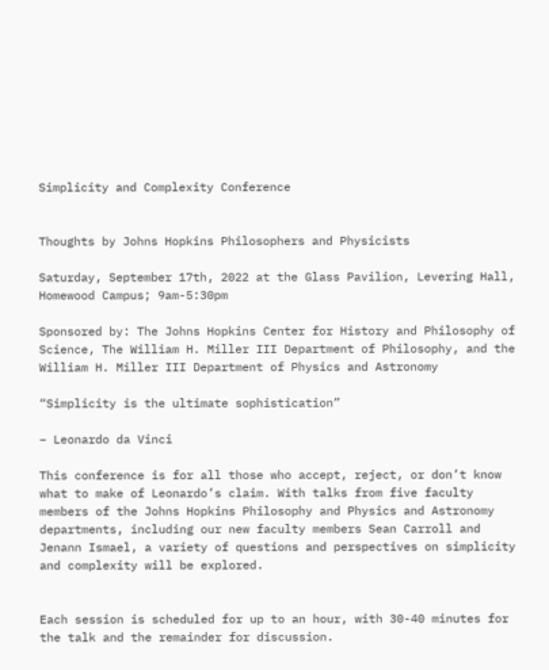Simplicity and Complexity Conference


Thoughts by Johns Hopkins Philosophers and Physicists

Saturday, September 17th, 2022 at the Glass Pavilion, Levering Hall, Homewood Campus; 9am-5:30pm

Sponsored by: The Johns Hopkins Center for History and Philosophy of Science, The William H. Miller III Department of Philosophy, and the William H. Miller III Department of Physics and Astronomy

“Simplicity is the ultimate sophistication”

– Leonardo da Vinci

This conference is for all those who accept, reject, or don’t know what to make of Leonardo’s claim. With talks from five faculty members of the Johns Hopkins Philosophy and Physics and Astronomy departments, including our new faculty members Sean Carroll and Jenann Ismael, a variety of questions and perspectives on simplicity and complexity will be explored.


Each session is scheduled for up to an hour, with 30-40 minutes for the talk and the remainder for discussion.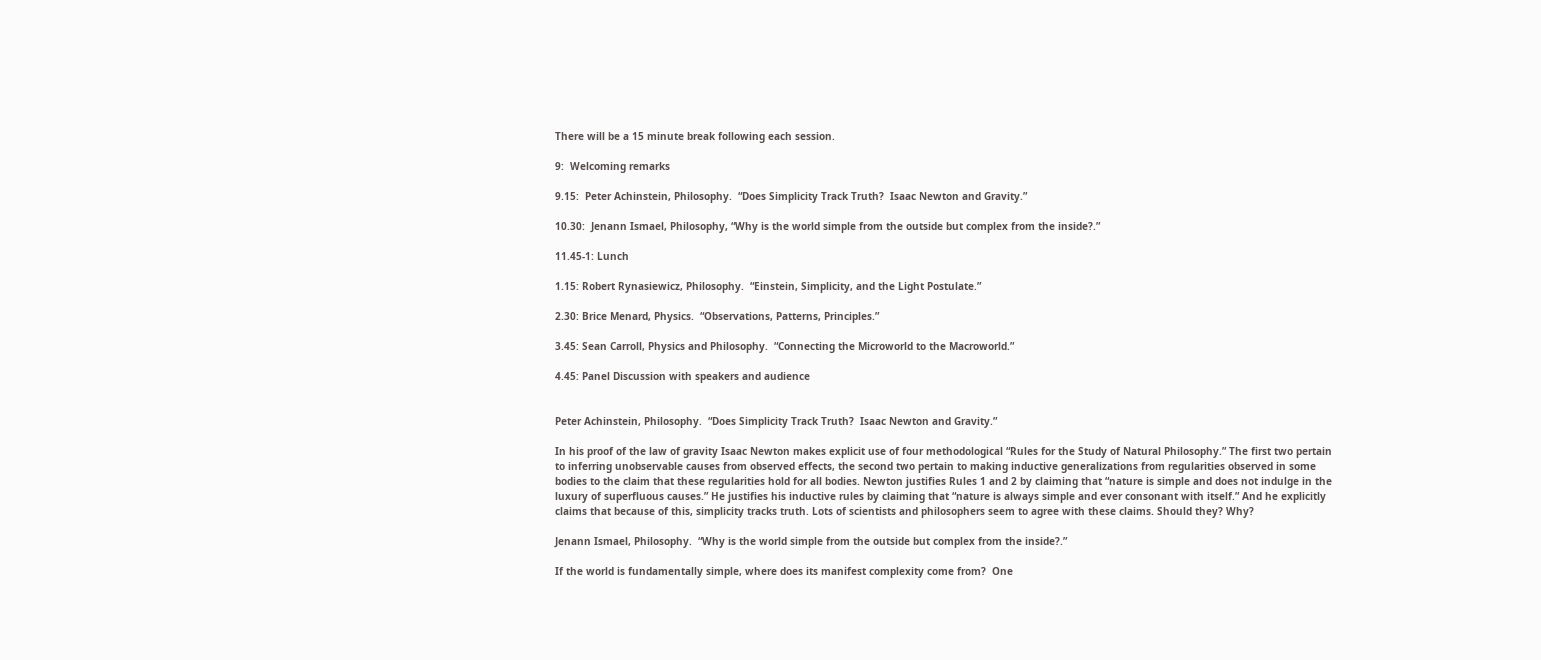There will be a 15 minute break following each session.

9:  Welcoming remarks

9.15:  Peter Achinstein, Philosophy.  “Does Simplicity Track Truth?  Isaac Newton and Gravity.”

10.30:  Jenann Ismael, Philosophy, “Why is the world simple from the outside but complex from the inside?.”

11.45-1: Lunch

1.15: Robert Rynasiewicz, Philosophy.  “Einstein, Simplicity, and the Light Postulate.”

2.30: Brice Menard, Physics.  “Observations, Patterns, Principles.”

3.45: Sean Carroll, Physics and Philosophy.  “Connecting the Microworld to the Macroworld.”

4.45: Panel Discussion with speakers and audience


Peter Achinstein, Philosophy.  “Does Simplicity Track Truth?  Isaac Newton and Gravity.”

In his proof of the law of gravity Isaac Newton makes explicit use of four methodological “Rules for the Study of Natural Philosophy.” The first two pertain to inferring unobservable causes from observed effects, the second two pertain to making inductive generalizations from regularities observed in some bodies to the claim that these regularities hold for all bodies. Newton justifies Rules 1 and 2 by claiming that “nature is simple and does not indulge in the luxury of superfluous causes.” He justifies his inductive rules by claiming that “nature is always simple and ever consonant with itself.” And he explicitly claims that because of this, simplicity tracks truth. Lots of scientists and philosophers seem to agree with these claims. Should they? Why?

Jenann Ismael, Philosophy.  “Why is the world simple from the outside but complex from the inside?.”

If the world is fundamentally simple, where does its manifest complexity come from?  One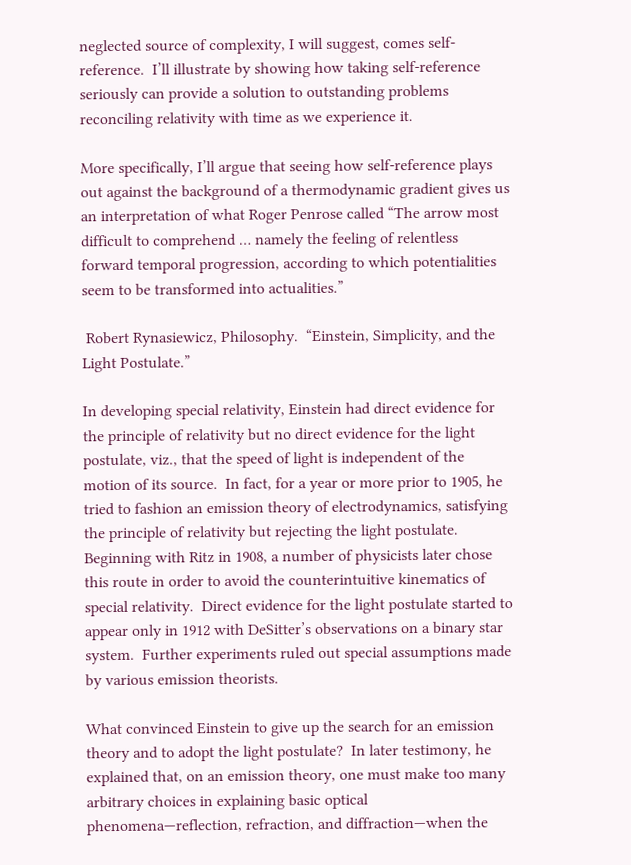neglected source of complexity, I will suggest, comes self-reference.  I’ll illustrate by showing how taking self-reference seriously can provide a solution to outstanding problems reconciling relativity with time as we experience it.

More specifically, I’ll argue that seeing how self-reference plays out against the background of a thermodynamic gradient gives us an interpretation of what Roger Penrose called “The arrow most difficult to comprehend … namely the feeling of relentless forward temporal progression, according to which potentialities seem to be transformed into actualities.”

 Robert Rynasiewicz, Philosophy.  “Einstein, Simplicity, and the Light Postulate.”

In developing special relativity, Einstein had direct evidence for the principle of relativity but no direct evidence for the light postulate, viz., that the speed of light is independent of the motion of its source.  In fact, for a year or more prior to 1905, he tried to fashion an emission theory of electrodynamics, satisfying the principle of relativity but rejecting the light postulate.  Beginning with Ritz in 1908, a number of physicists later chose this route in order to avoid the counterintuitive kinematics of special relativity.  Direct evidence for the light postulate started to appear only in 1912 with DeSitter’s observations on a binary star system.  Further experiments ruled out special assumptions made by various emission theorists.

What convinced Einstein to give up the search for an emission theory and to adopt the light postulate?  In later testimony, he explained that, on an emission theory, one must make too many arbitrary choices in explaining basic optical phenomena—reflection, refraction, and diffraction—when the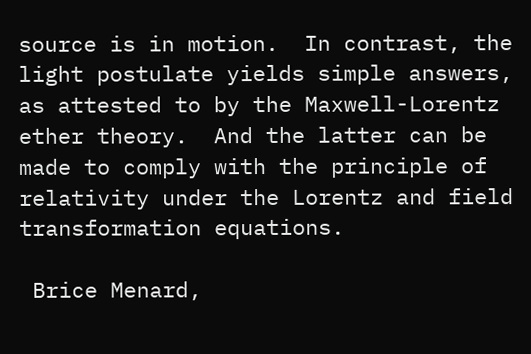source is in motion.  In contrast, the light postulate yields simple answers, as attested to by the Maxwell-Lorentz ether theory.  And the latter can be made to comply with the principle of relativity under the Lorentz and field transformation equations.

 Brice Menard,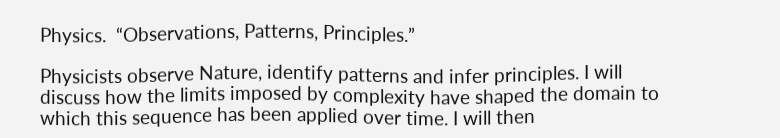Physics.  “Observations, Patterns, Principles.”

Physicists observe Nature, identify patterns and infer principles. I will discuss how the limits imposed by complexity have shaped the domain to which this sequence has been applied over time. I will then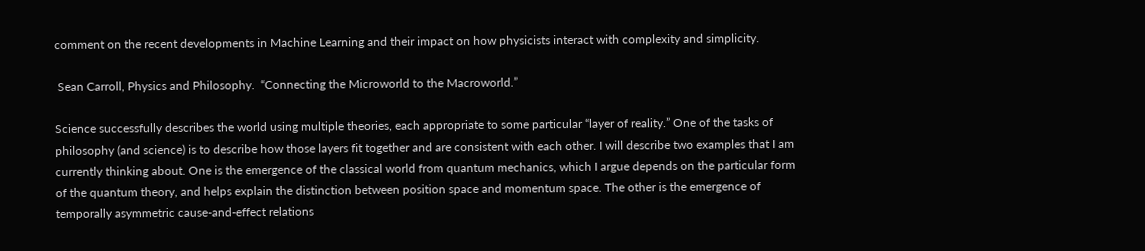comment on the recent developments in Machine Learning and their impact on how physicists interact with complexity and simplicity.

 Sean Carroll, Physics and Philosophy.  “Connecting the Microworld to the Macroworld.”

Science successfully describes the world using multiple theories, each appropriate to some particular “layer of reality.” One of the tasks of philosophy (and science) is to describe how those layers fit together and are consistent with each other. I will describe two examples that I am currently thinking about. One is the emergence of the classical world from quantum mechanics, which I argue depends on the particular form of the quantum theory, and helps explain the distinction between position space and momentum space. The other is the emergence of temporally asymmetric cause-and-effect relations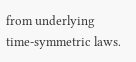from underlying time-symmetric laws.